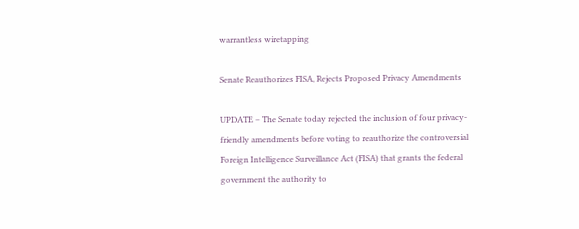warrantless wiretapping

Senate Reauthorizes FISA, Rejects Proposed Privacy Amendments

UPDATE – The Senate today rejected the inclusion of four privacy-friendly amendments before voting to reauthorize the controversial Foreign Intelligence Surveillance Act (FISA) that grants the federal government the authority to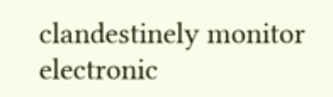clandestinely monitor electronic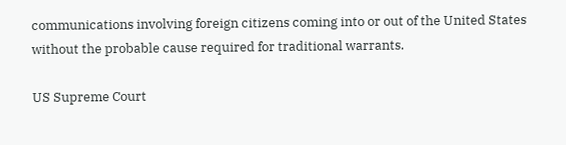communications involving foreign citizens coming into or out of the United States without the probable cause required for traditional warrants.

US Supreme Court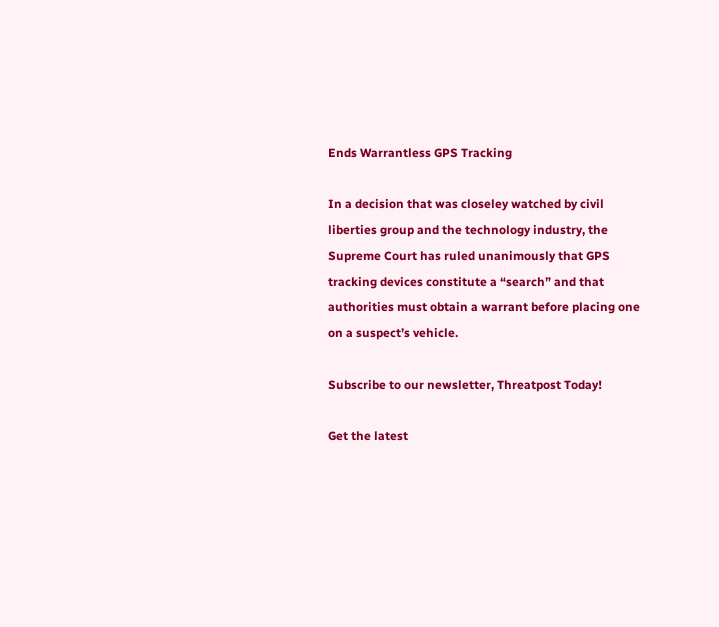Ends Warrantless GPS Tracking

In a decision that was closeley watched by civil liberties group and the technology industry, the Supreme Court has ruled unanimously that GPS tracking devices constitute a “search” and that authorities must obtain a warrant before placing one on a suspect’s vehicle.

Subscribe to our newsletter, Threatpost Today!

Get the latest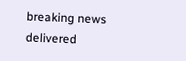breaking news delivered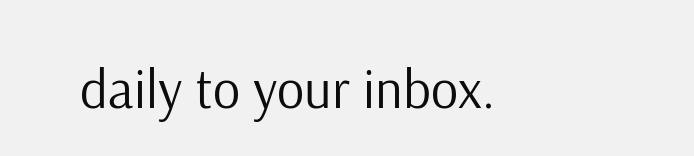daily to your inbox.